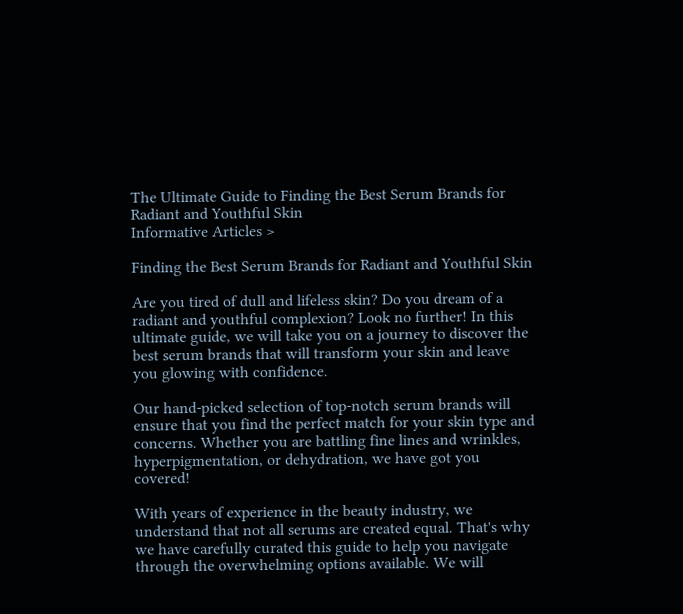The Ultimate Guide to Finding the Best Serum Brands for Radiant and Youthful Skin
Informative Articles >

Finding the Best Serum Brands for Radiant and Youthful Skin

Are you tired of dull and lifeless skin? Do you dream of a radiant and youthful complexion? Look no further! In this ultimate guide, we will take you on a journey to discover the best serum brands that will transform your skin and leave you glowing with confidence.

Our hand-picked selection of top-notch serum brands will ensure that you find the perfect match for your skin type and concerns. Whether you are battling fine lines and wrinkles, hyperpigmentation, or dehydration, we have got you covered!

With years of experience in the beauty industry, we understand that not all serums are created equal. That's why we have carefully curated this guide to help you navigate through the overwhelming options available. We will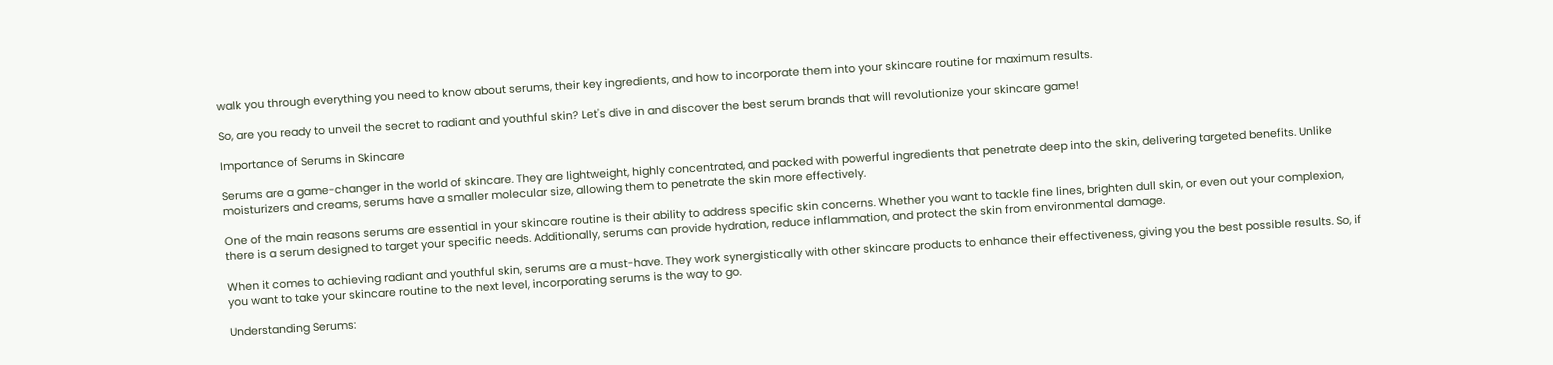walk you through everything you need to know about serums, their key ingredients, and how to incorporate them into your skincare routine for maximum results.

So, are you ready to unveil the secret to radiant and youthful skin? Let's dive in and discover the best serum brands that will revolutionize your skincare game!

Importance of Serums in Skincare

Serums are a game-changer in the world of skincare. They are lightweight, highly concentrated, and packed with powerful ingredients that penetrate deep into the skin, delivering targeted benefits. Unlike moisturizers and creams, serums have a smaller molecular size, allowing them to penetrate the skin more effectively.

One of the main reasons serums are essential in your skincare routine is their ability to address specific skin concerns. Whether you want to tackle fine lines, brighten dull skin, or even out your complexion, there is a serum designed to target your specific needs. Additionally, serums can provide hydration, reduce inflammation, and protect the skin from environmental damage.

When it comes to achieving radiant and youthful skin, serums are a must-have. They work synergistically with other skincare products to enhance their effectiveness, giving you the best possible results. So, if you want to take your skincare routine to the next level, incorporating serums is the way to go.

Understanding Serums: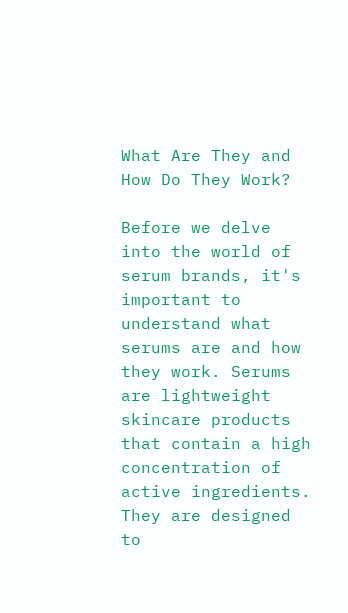What Are They and How Do They Work?

Before we delve into the world of serum brands, it's important to understand what serums are and how they work. Serums are lightweight skincare products that contain a high concentration of active ingredients. They are designed to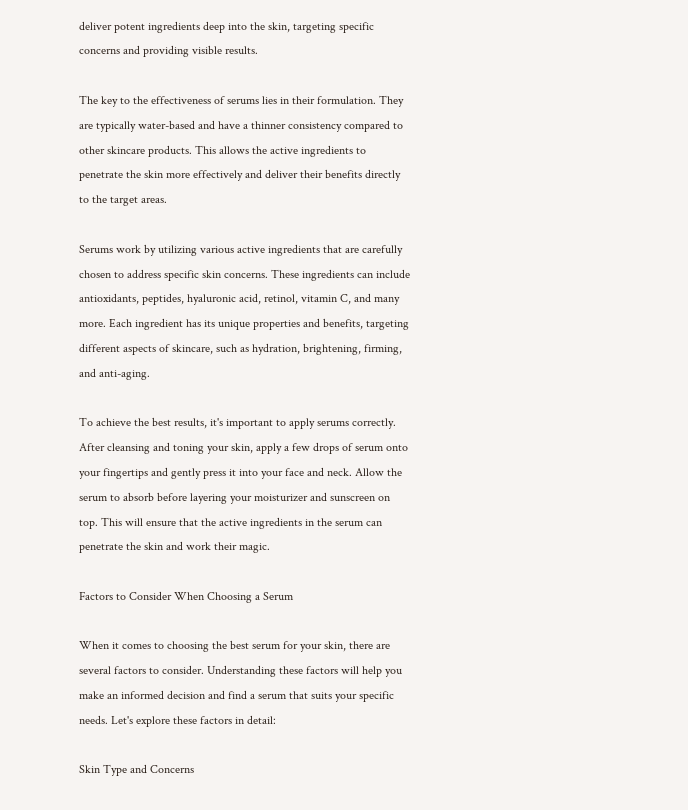deliver potent ingredients deep into the skin, targeting specific concerns and providing visible results.

The key to the effectiveness of serums lies in their formulation. They are typically water-based and have a thinner consistency compared to other skincare products. This allows the active ingredients to penetrate the skin more effectively and deliver their benefits directly to the target areas.

Serums work by utilizing various active ingredients that are carefully chosen to address specific skin concerns. These ingredients can include antioxidants, peptides, hyaluronic acid, retinol, vitamin C, and many more. Each ingredient has its unique properties and benefits, targeting different aspects of skincare, such as hydration, brightening, firming, and anti-aging.

To achieve the best results, it's important to apply serums correctly. After cleansing and toning your skin, apply a few drops of serum onto your fingertips and gently press it into your face and neck. Allow the serum to absorb before layering your moisturizer and sunscreen on top. This will ensure that the active ingredients in the serum can penetrate the skin and work their magic.

Factors to Consider When Choosing a Serum

When it comes to choosing the best serum for your skin, there are several factors to consider. Understanding these factors will help you make an informed decision and find a serum that suits your specific needs. Let's explore these factors in detail:

Skin Type and Concerns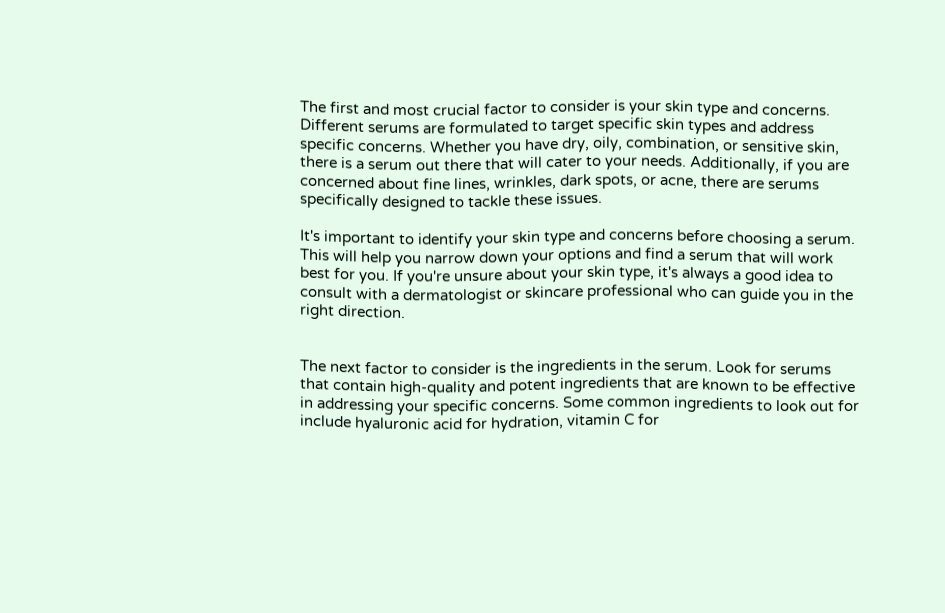The first and most crucial factor to consider is your skin type and concerns. Different serums are formulated to target specific skin types and address specific concerns. Whether you have dry, oily, combination, or sensitive skin, there is a serum out there that will cater to your needs. Additionally, if you are concerned about fine lines, wrinkles, dark spots, or acne, there are serums specifically designed to tackle these issues.

It's important to identify your skin type and concerns before choosing a serum. This will help you narrow down your options and find a serum that will work best for you. If you're unsure about your skin type, it's always a good idea to consult with a dermatologist or skincare professional who can guide you in the right direction.


The next factor to consider is the ingredients in the serum. Look for serums that contain high-quality and potent ingredients that are known to be effective in addressing your specific concerns. Some common ingredients to look out for include hyaluronic acid for hydration, vitamin C for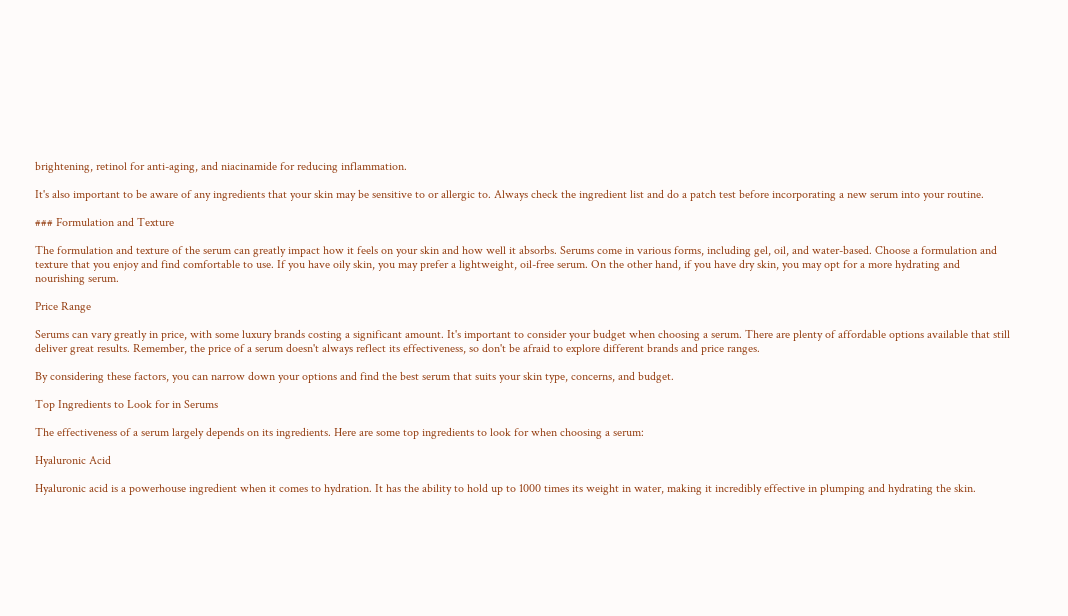brightening, retinol for anti-aging, and niacinamide for reducing inflammation.

It's also important to be aware of any ingredients that your skin may be sensitive to or allergic to. Always check the ingredient list and do a patch test before incorporating a new serum into your routine.

### Formulation and Texture

The formulation and texture of the serum can greatly impact how it feels on your skin and how well it absorbs. Serums come in various forms, including gel, oil, and water-based. Choose a formulation and texture that you enjoy and find comfortable to use. If you have oily skin, you may prefer a lightweight, oil-free serum. On the other hand, if you have dry skin, you may opt for a more hydrating and nourishing serum.

Price Range

Serums can vary greatly in price, with some luxury brands costing a significant amount. It's important to consider your budget when choosing a serum. There are plenty of affordable options available that still deliver great results. Remember, the price of a serum doesn't always reflect its effectiveness, so don't be afraid to explore different brands and price ranges.

By considering these factors, you can narrow down your options and find the best serum that suits your skin type, concerns, and budget.

Top Ingredients to Look for in Serums

The effectiveness of a serum largely depends on its ingredients. Here are some top ingredients to look for when choosing a serum:

Hyaluronic Acid

Hyaluronic acid is a powerhouse ingredient when it comes to hydration. It has the ability to hold up to 1000 times its weight in water, making it incredibly effective in plumping and hydrating the skin.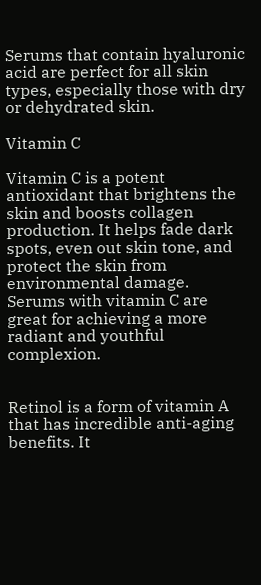Serums that contain hyaluronic acid are perfect for all skin types, especially those with dry or dehydrated skin.

Vitamin C

Vitamin C is a potent antioxidant that brightens the skin and boosts collagen production. It helps fade dark spots, even out skin tone, and protect the skin from environmental damage. Serums with vitamin C are great for achieving a more radiant and youthful complexion.


Retinol is a form of vitamin A that has incredible anti-aging benefits. It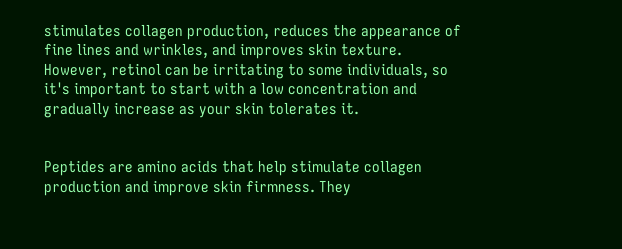stimulates collagen production, reduces the appearance of fine lines and wrinkles, and improves skin texture. However, retinol can be irritating to some individuals, so it's important to start with a low concentration and gradually increase as your skin tolerates it.


Peptides are amino acids that help stimulate collagen production and improve skin firmness. They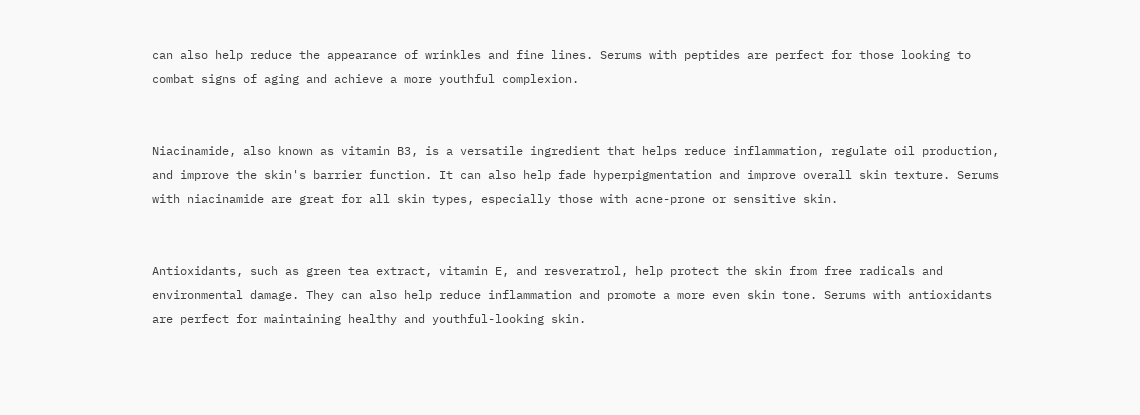can also help reduce the appearance of wrinkles and fine lines. Serums with peptides are perfect for those looking to combat signs of aging and achieve a more youthful complexion.


Niacinamide, also known as vitamin B3, is a versatile ingredient that helps reduce inflammation, regulate oil production, and improve the skin's barrier function. It can also help fade hyperpigmentation and improve overall skin texture. Serums with niacinamide are great for all skin types, especially those with acne-prone or sensitive skin.


Antioxidants, such as green tea extract, vitamin E, and resveratrol, help protect the skin from free radicals and environmental damage. They can also help reduce inflammation and promote a more even skin tone. Serums with antioxidants are perfect for maintaining healthy and youthful-looking skin.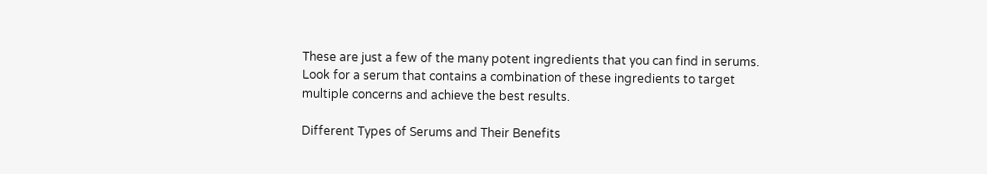These are just a few of the many potent ingredients that you can find in serums. Look for a serum that contains a combination of these ingredients to target multiple concerns and achieve the best results.

Different Types of Serums and Their Benefits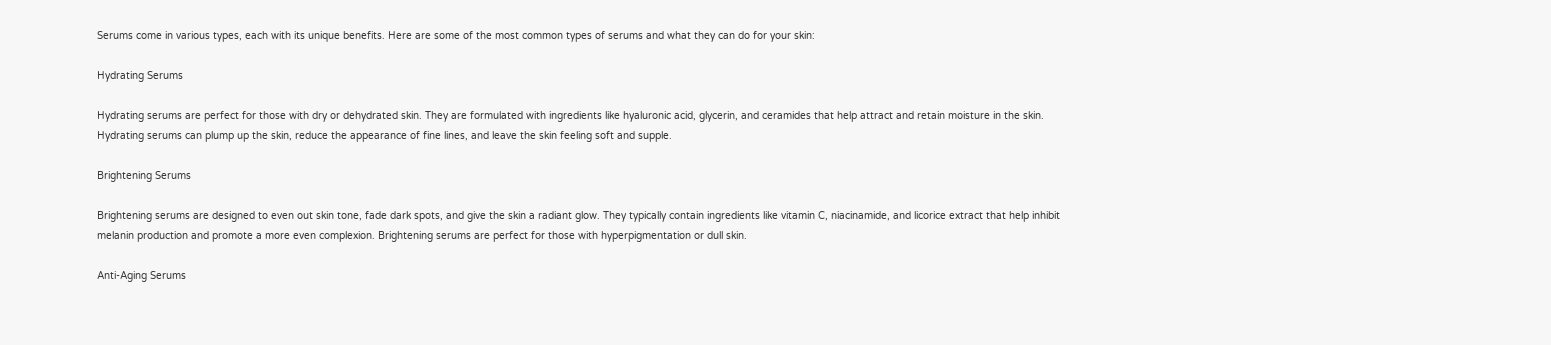Serums come in various types, each with its unique benefits. Here are some of the most common types of serums and what they can do for your skin:

Hydrating Serums

Hydrating serums are perfect for those with dry or dehydrated skin. They are formulated with ingredients like hyaluronic acid, glycerin, and ceramides that help attract and retain moisture in the skin. Hydrating serums can plump up the skin, reduce the appearance of fine lines, and leave the skin feeling soft and supple.

Brightening Serums

Brightening serums are designed to even out skin tone, fade dark spots, and give the skin a radiant glow. They typically contain ingredients like vitamin C, niacinamide, and licorice extract that help inhibit melanin production and promote a more even complexion. Brightening serums are perfect for those with hyperpigmentation or dull skin.

Anti-Aging Serums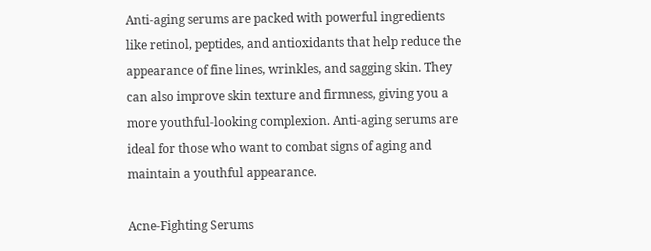Anti-aging serums are packed with powerful ingredients like retinol, peptides, and antioxidants that help reduce the appearance of fine lines, wrinkles, and sagging skin. They can also improve skin texture and firmness, giving you a more youthful-looking complexion. Anti-aging serums are ideal for those who want to combat signs of aging and maintain a youthful appearance.

Acne-Fighting Serums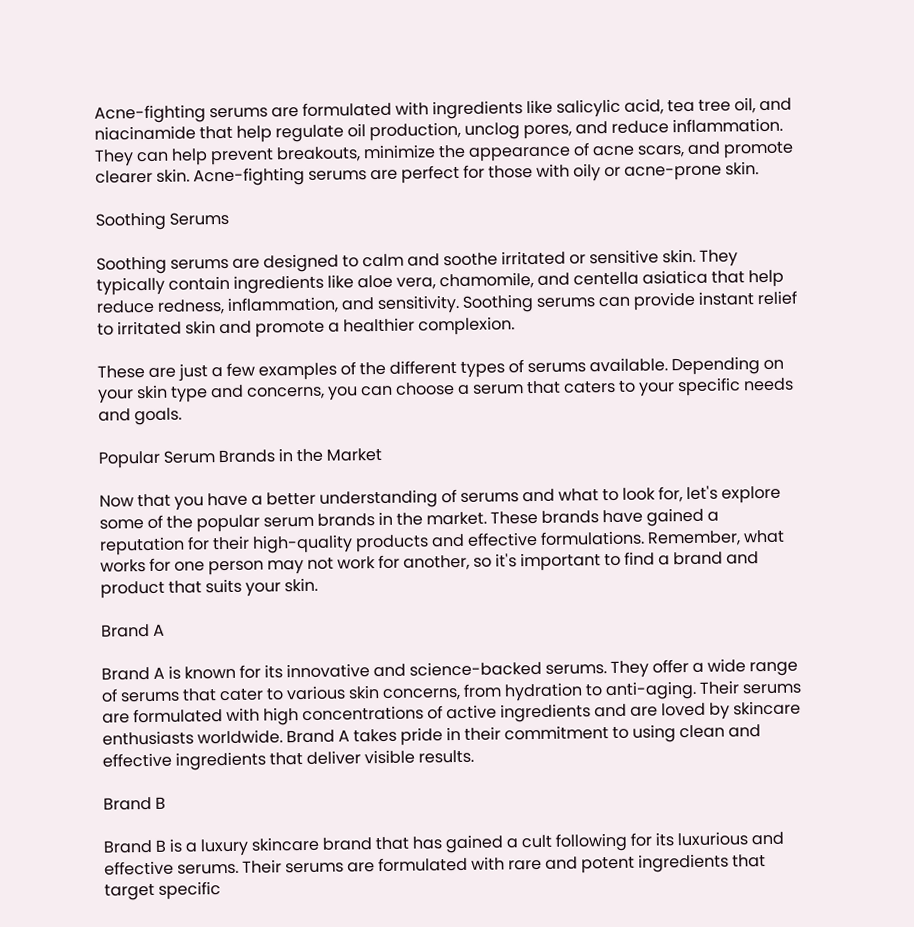Acne-fighting serums are formulated with ingredients like salicylic acid, tea tree oil, and niacinamide that help regulate oil production, unclog pores, and reduce inflammation. They can help prevent breakouts, minimize the appearance of acne scars, and promote clearer skin. Acne-fighting serums are perfect for those with oily or acne-prone skin.

Soothing Serums

Soothing serums are designed to calm and soothe irritated or sensitive skin. They typically contain ingredients like aloe vera, chamomile, and centella asiatica that help reduce redness, inflammation, and sensitivity. Soothing serums can provide instant relief to irritated skin and promote a healthier complexion.

These are just a few examples of the different types of serums available. Depending on your skin type and concerns, you can choose a serum that caters to your specific needs and goals.

Popular Serum Brands in the Market

Now that you have a better understanding of serums and what to look for, let's explore some of the popular serum brands in the market. These brands have gained a reputation for their high-quality products and effective formulations. Remember, what works for one person may not work for another, so it's important to find a brand and product that suits your skin.

Brand A

Brand A is known for its innovative and science-backed serums. They offer a wide range of serums that cater to various skin concerns, from hydration to anti-aging. Their serums are formulated with high concentrations of active ingredients and are loved by skincare enthusiasts worldwide. Brand A takes pride in their commitment to using clean and effective ingredients that deliver visible results.

Brand B

Brand B is a luxury skincare brand that has gained a cult following for its luxurious and effective serums. Their serums are formulated with rare and potent ingredients that target specific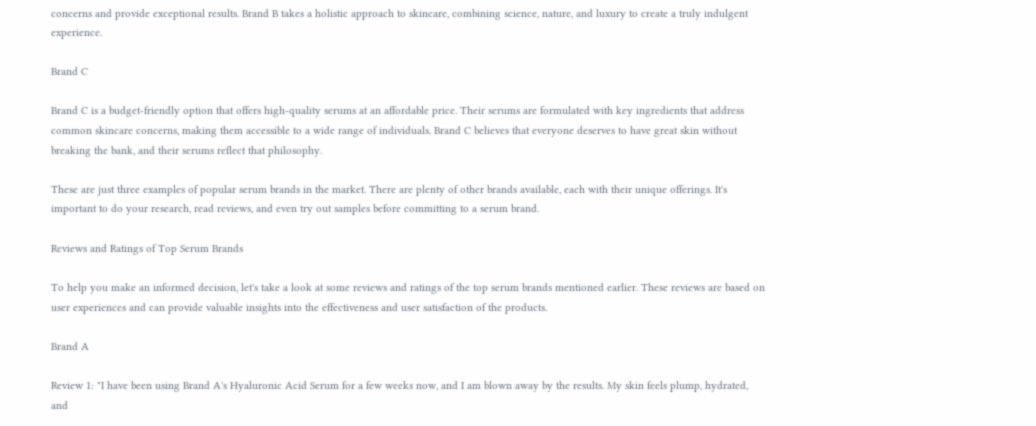concerns and provide exceptional results. Brand B takes a holistic approach to skincare, combining science, nature, and luxury to create a truly indulgent experience.

Brand C

Brand C is a budget-friendly option that offers high-quality serums at an affordable price. Their serums are formulated with key ingredients that address common skincare concerns, making them accessible to a wide range of individuals. Brand C believes that everyone deserves to have great skin without breaking the bank, and their serums reflect that philosophy.

These are just three examples of popular serum brands in the market. There are plenty of other brands available, each with their unique offerings. It's important to do your research, read reviews, and even try out samples before committing to a serum brand.

Reviews and Ratings of Top Serum Brands

To help you make an informed decision, let's take a look at some reviews and ratings of the top serum brands mentioned earlier. These reviews are based on user experiences and can provide valuable insights into the effectiveness and user satisfaction of the products.

Brand A

Review 1: "I have been using Brand A's Hyaluronic Acid Serum for a few weeks now, and I am blown away by the results. My skin feels plump, hydrated, and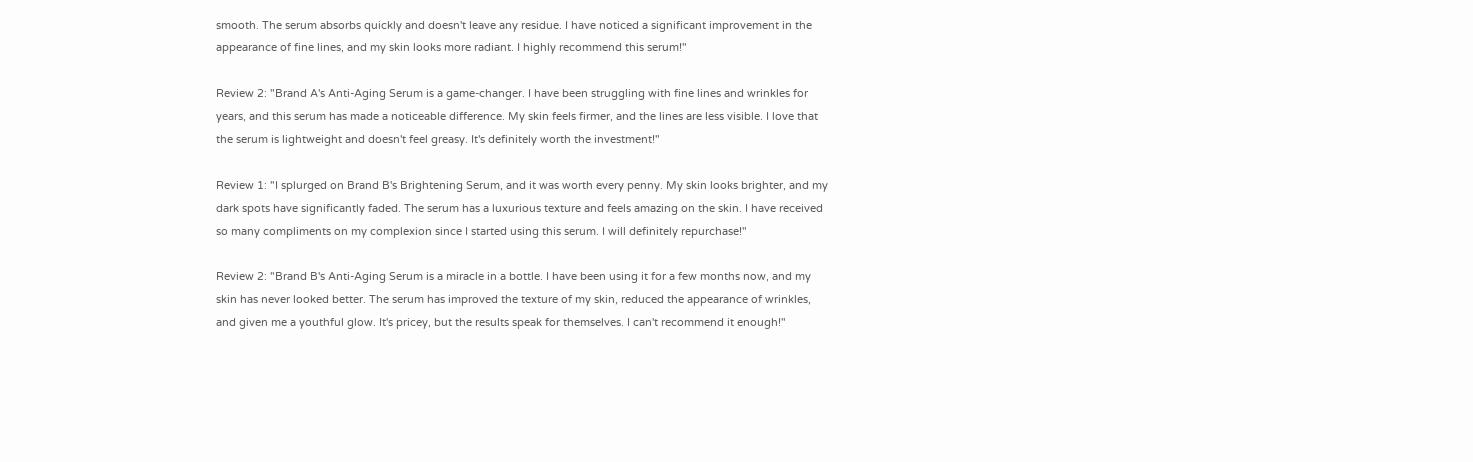smooth. The serum absorbs quickly and doesn't leave any residue. I have noticed a significant improvement in the appearance of fine lines, and my skin looks more radiant. I highly recommend this serum!"

Review 2: "Brand A's Anti-Aging Serum is a game-changer. I have been struggling with fine lines and wrinkles for years, and this serum has made a noticeable difference. My skin feels firmer, and the lines are less visible. I love that the serum is lightweight and doesn't feel greasy. It's definitely worth the investment!"

Review 1: "I splurged on Brand B's Brightening Serum, and it was worth every penny. My skin looks brighter, and my dark spots have significantly faded. The serum has a luxurious texture and feels amazing on the skin. I have received so many compliments on my complexion since I started using this serum. I will definitely repurchase!"

Review 2: "Brand B's Anti-Aging Serum is a miracle in a bottle. I have been using it for a few months now, and my skin has never looked better. The serum has improved the texture of my skin, reduced the appearance of wrinkles, and given me a youthful glow. It's pricey, but the results speak for themselves. I can't recommend it enough!"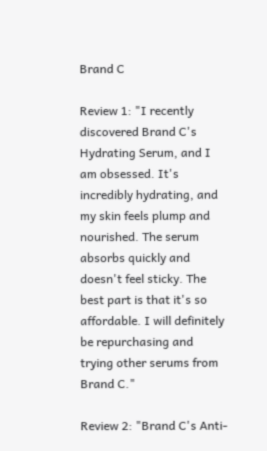Brand C

Review 1: "I recently discovered Brand C's Hydrating Serum, and I am obsessed. It's incredibly hydrating, and my skin feels plump and nourished. The serum absorbs quickly and doesn't feel sticky. The best part is that it's so affordable. I will definitely be repurchasing and trying other serums from Brand C."

Review 2: "Brand C's Anti-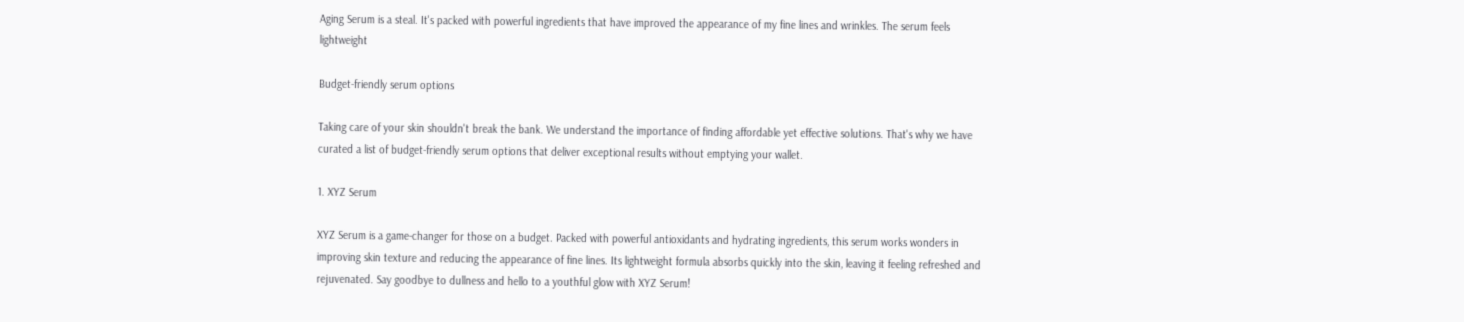Aging Serum is a steal. It's packed with powerful ingredients that have improved the appearance of my fine lines and wrinkles. The serum feels lightweight

Budget-friendly serum options

Taking care of your skin shouldn't break the bank. We understand the importance of finding affordable yet effective solutions. That's why we have curated a list of budget-friendly serum options that deliver exceptional results without emptying your wallet.

1. XYZ Serum

XYZ Serum is a game-changer for those on a budget. Packed with powerful antioxidants and hydrating ingredients, this serum works wonders in improving skin texture and reducing the appearance of fine lines. Its lightweight formula absorbs quickly into the skin, leaving it feeling refreshed and rejuvenated. Say goodbye to dullness and hello to a youthful glow with XYZ Serum!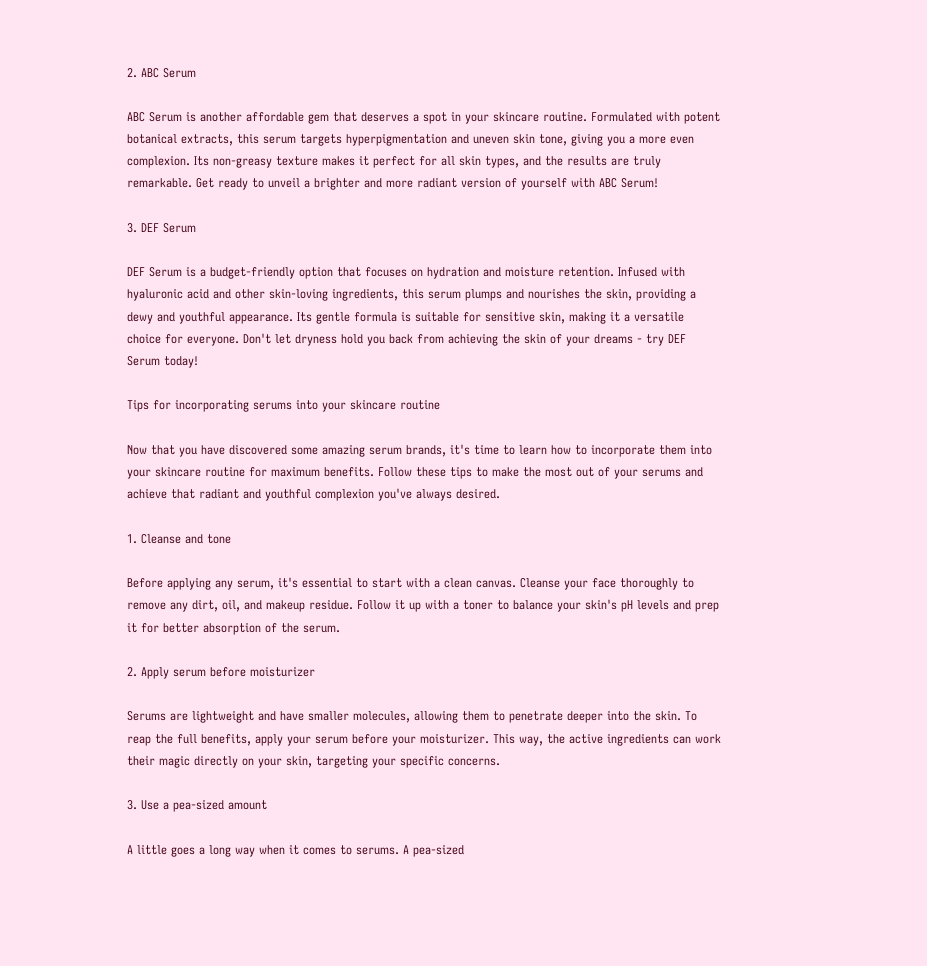2. ABC Serum

ABC Serum is another affordable gem that deserves a spot in your skincare routine. Formulated with potent botanical extracts, this serum targets hyperpigmentation and uneven skin tone, giving you a more even complexion. Its non-greasy texture makes it perfect for all skin types, and the results are truly remarkable. Get ready to unveil a brighter and more radiant version of yourself with ABC Serum!

3. DEF Serum

DEF Serum is a budget-friendly option that focuses on hydration and moisture retention. Infused with hyaluronic acid and other skin-loving ingredients, this serum plumps and nourishes the skin, providing a dewy and youthful appearance. Its gentle formula is suitable for sensitive skin, making it a versatile choice for everyone. Don't let dryness hold you back from achieving the skin of your dreams - try DEF Serum today!

Tips for incorporating serums into your skincare routine

Now that you have discovered some amazing serum brands, it's time to learn how to incorporate them into your skincare routine for maximum benefits. Follow these tips to make the most out of your serums and achieve that radiant and youthful complexion you've always desired.

1. Cleanse and tone

Before applying any serum, it's essential to start with a clean canvas. Cleanse your face thoroughly to remove any dirt, oil, and makeup residue. Follow it up with a toner to balance your skin's pH levels and prep it for better absorption of the serum.

2. Apply serum before moisturizer

Serums are lightweight and have smaller molecules, allowing them to penetrate deeper into the skin. To reap the full benefits, apply your serum before your moisturizer. This way, the active ingredients can work their magic directly on your skin, targeting your specific concerns.

3. Use a pea-sized amount

A little goes a long way when it comes to serums. A pea-sized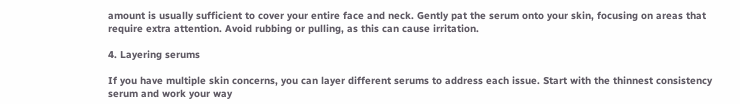amount is usually sufficient to cover your entire face and neck. Gently pat the serum onto your skin, focusing on areas that require extra attention. Avoid rubbing or pulling, as this can cause irritation.

4. Layering serums

If you have multiple skin concerns, you can layer different serums to address each issue. Start with the thinnest consistency serum and work your way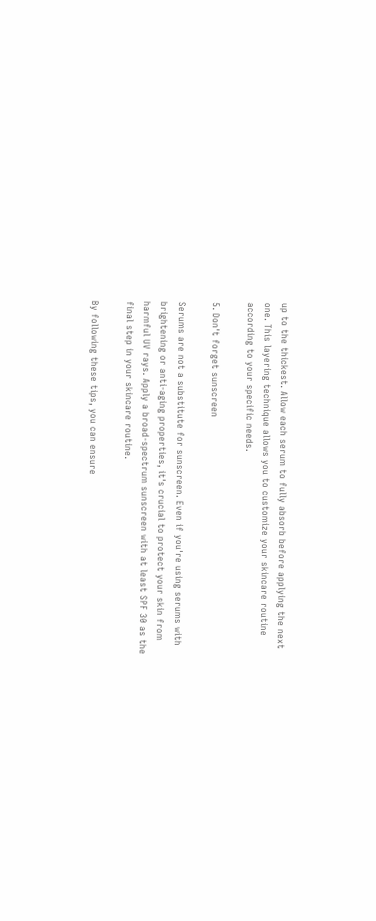up to the thickest. Allow each serum to fully absorb before applying the next one. This layering technique allows you to customize your skincare routine according to your specific needs.

5. Don't forget sunscreen

Serums are not a substitute for sunscreen. Even if you're using serums with brightening or anti-aging properties, it's crucial to protect your skin from harmful UV rays. Apply a broad-spectrum sunscreen with at least SPF 30 as the final step in your skincare routine.

By following these tips, you can ensure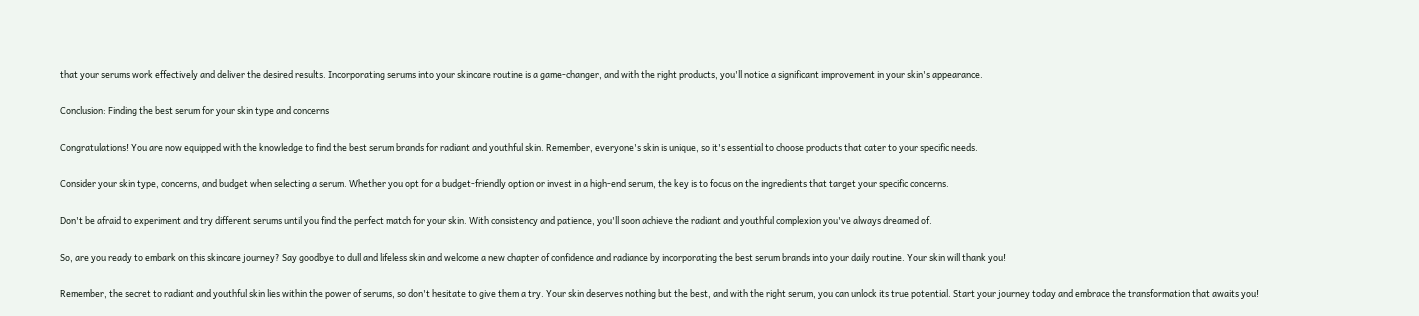that your serums work effectively and deliver the desired results. Incorporating serums into your skincare routine is a game-changer, and with the right products, you'll notice a significant improvement in your skin's appearance.

Conclusion: Finding the best serum for your skin type and concerns

Congratulations! You are now equipped with the knowledge to find the best serum brands for radiant and youthful skin. Remember, everyone's skin is unique, so it's essential to choose products that cater to your specific needs.

Consider your skin type, concerns, and budget when selecting a serum. Whether you opt for a budget-friendly option or invest in a high-end serum, the key is to focus on the ingredients that target your specific concerns.

Don't be afraid to experiment and try different serums until you find the perfect match for your skin. With consistency and patience, you'll soon achieve the radiant and youthful complexion you've always dreamed of.

So, are you ready to embark on this skincare journey? Say goodbye to dull and lifeless skin and welcome a new chapter of confidence and radiance by incorporating the best serum brands into your daily routine. Your skin will thank you!

Remember, the secret to radiant and youthful skin lies within the power of serums, so don't hesitate to give them a try. Your skin deserves nothing but the best, and with the right serum, you can unlock its true potential. Start your journey today and embrace the transformation that awaits you!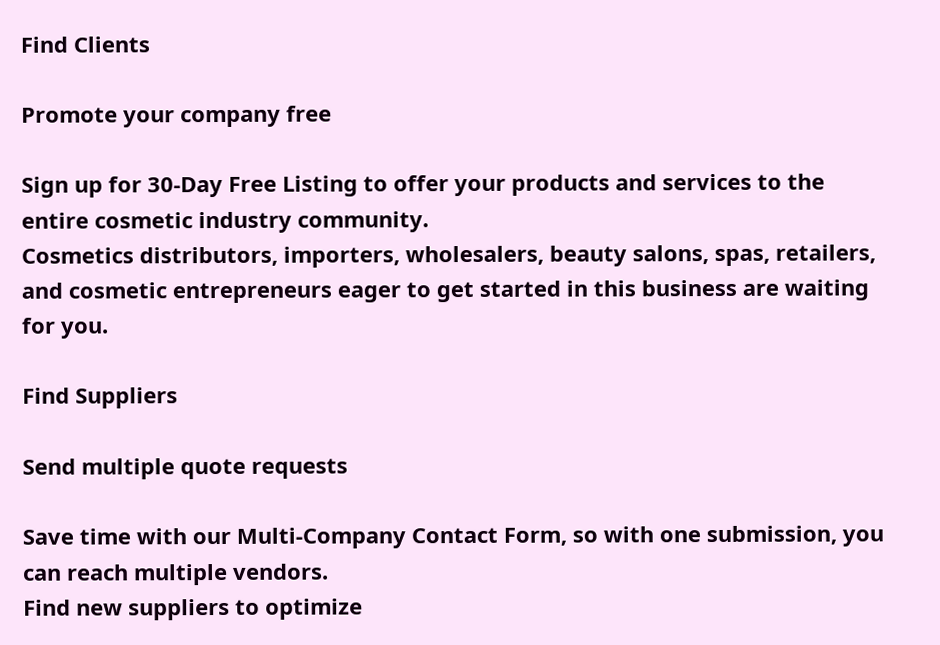Find Clients

Promote your company free

Sign up for 30-Day Free Listing to offer your products and services to the entire cosmetic industry community.
Cosmetics distributors, importers, wholesalers, beauty salons, spas, retailers, and cosmetic entrepreneurs eager to get started in this business are waiting for you.

Find Suppliers

Send multiple quote requests

Save time with our Multi-Company Contact Form, so with one submission, you can reach multiple vendors.
Find new suppliers to optimize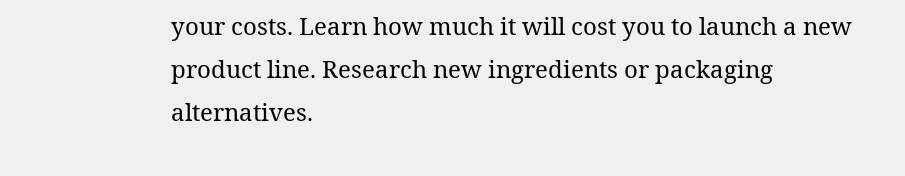your costs. Learn how much it will cost you to launch a new product line. Research new ingredients or packaging alternatives.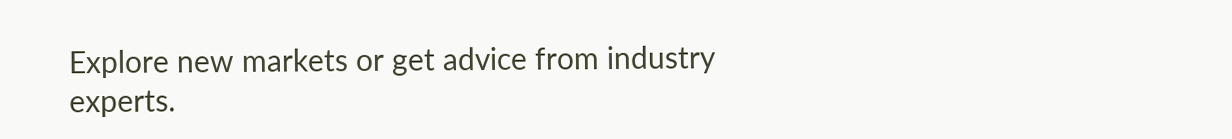Explore new markets or get advice from industry experts.